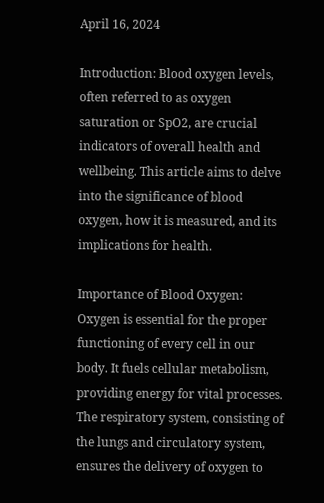April 16, 2024

Introduction: Blood oxygen levels, often referred to as oxygen saturation or SpO2, are crucial indicators of overall health and wellbeing. This article aims to delve into the significance of blood oxygen, how it is measured, and its implications for health.

Importance of Blood Oxygen: Oxygen is essential for the proper functioning of every cell in our body. It fuels cellular metabolism, providing energy for vital processes. The respiratory system, consisting of the lungs and circulatory system, ensures the delivery of oxygen to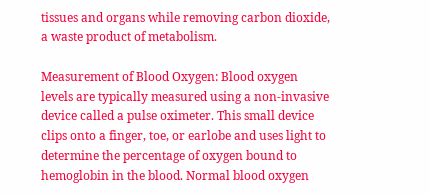tissues and organs while removing carbon dioxide, a waste product of metabolism.

Measurement of Blood Oxygen: Blood oxygen levels are typically measured using a non-invasive device called a pulse oximeter. This small device clips onto a finger, toe, or earlobe and uses light to determine the percentage of oxygen bound to hemoglobin in the blood. Normal blood oxygen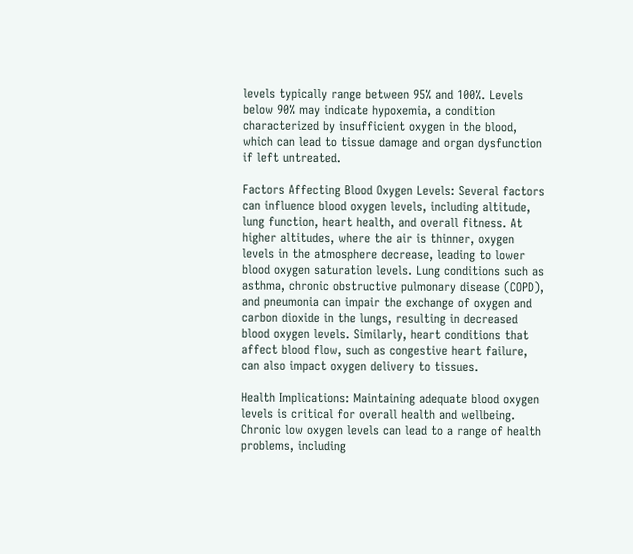levels typically range between 95% and 100%. Levels below 90% may indicate hypoxemia, a condition characterized by insufficient oxygen in the blood, which can lead to tissue damage and organ dysfunction if left untreated.

Factors Affecting Blood Oxygen Levels: Several factors can influence blood oxygen levels, including altitude, lung function, heart health, and overall fitness. At higher altitudes, where the air is thinner, oxygen levels in the atmosphere decrease, leading to lower blood oxygen saturation levels. Lung conditions such as asthma, chronic obstructive pulmonary disease (COPD), and pneumonia can impair the exchange of oxygen and carbon dioxide in the lungs, resulting in decreased blood oxygen levels. Similarly, heart conditions that affect blood flow, such as congestive heart failure, can also impact oxygen delivery to tissues.

Health Implications: Maintaining adequate blood oxygen levels is critical for overall health and wellbeing. Chronic low oxygen levels can lead to a range of health problems, including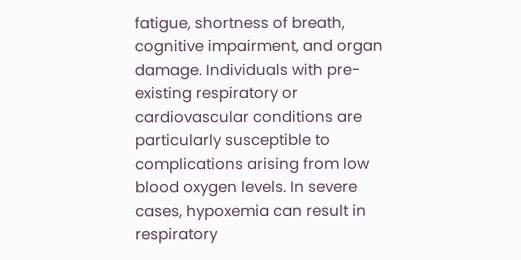fatigue, shortness of breath, cognitive impairment, and organ damage. Individuals with pre-existing respiratory or cardiovascular conditions are particularly susceptible to complications arising from low blood oxygen levels. In severe cases, hypoxemia can result in respiratory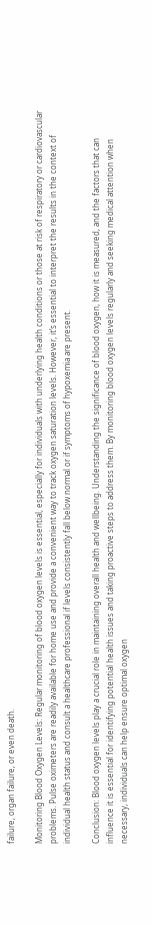failure, organ failure, or even death.

Monitoring Blood Oxygen Levels: Regular monitoring of blood oxygen levels is essential, especially for individuals with underlying health conditions or those at risk of respiratory or cardiovascular problems. Pulse oximeters are readily available for home use and provide a convenient way to track oxygen saturation levels. However, it’s essential to interpret the results in the context of individual health status and consult a healthcare professional if levels consistently fall below normal or if symptoms of hypoxemia are present.

Conclusion: Blood oxygen levels play a crucial role in maintaining overall health and wellbeing. Understanding the significance of blood oxygen, how it is measured, and the factors that can influence it is essential for identifying potential health issues and taking proactive steps to address them. By monitoring blood oxygen levels regularly and seeking medical attention when necessary, individuals can help ensure optimal oxygen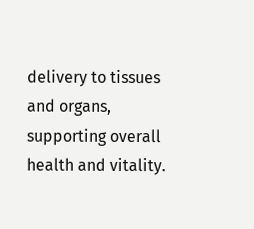delivery to tissues and organs, supporting overall health and vitality.